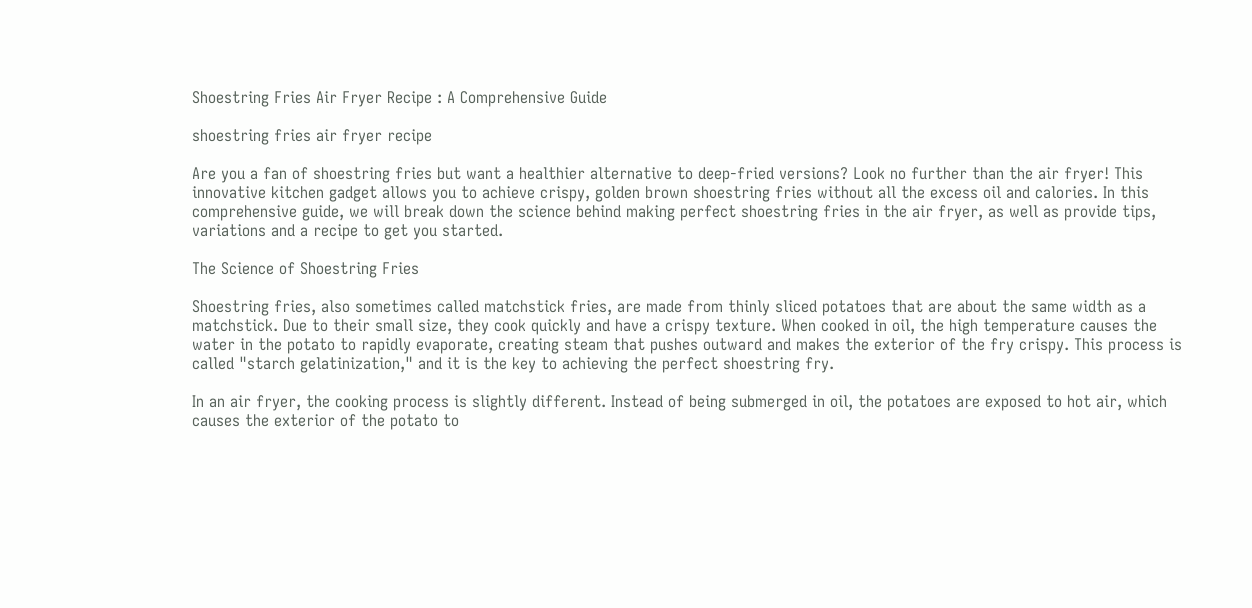Shoestring Fries Air Fryer Recipe : A Comprehensive Guide

shoestring fries air fryer recipe

Are you a fan of shoestring fries but want a healthier alternative to deep-fried versions? Look no further than the air fryer! This innovative kitchen gadget allows you to achieve crispy, golden brown shoestring fries without all the excess oil and calories. In this comprehensive guide, we will break down the science behind making perfect shoestring fries in the air fryer, as well as provide tips, variations and a recipe to get you started.

The Science of Shoestring Fries

Shoestring fries, also sometimes called matchstick fries, are made from thinly sliced potatoes that are about the same width as a matchstick. Due to their small size, they cook quickly and have a crispy texture. When cooked in oil, the high temperature causes the water in the potato to rapidly evaporate, creating steam that pushes outward and makes the exterior of the fry crispy. This process is called "starch gelatinization," and it is the key to achieving the perfect shoestring fry.

In an air fryer, the cooking process is slightly different. Instead of being submerged in oil, the potatoes are exposed to hot air, which causes the exterior of the potato to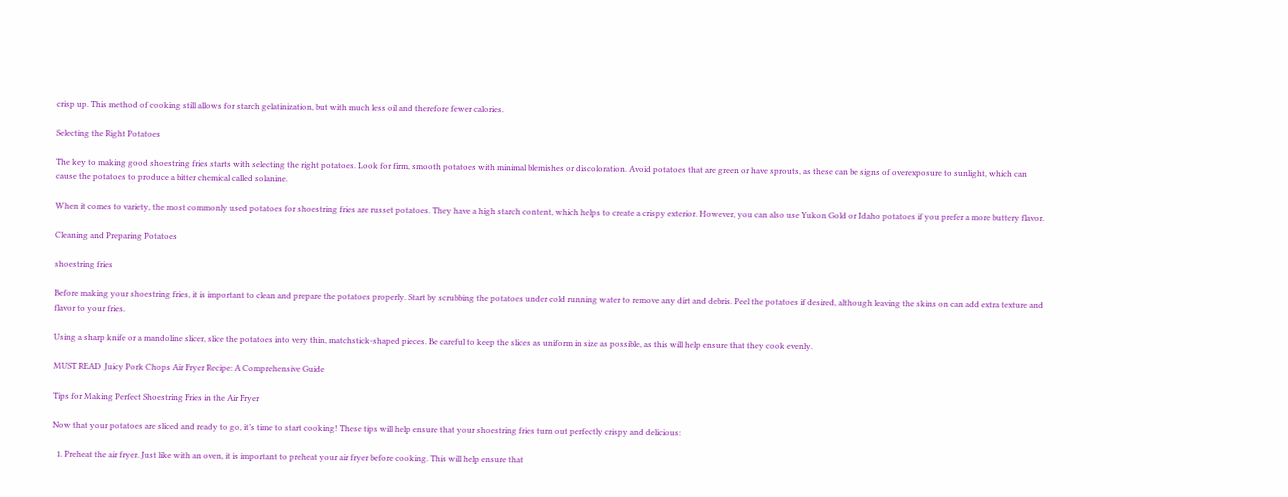crisp up. This method of cooking still allows for starch gelatinization, but with much less oil and therefore fewer calories.

Selecting the Right Potatoes

The key to making good shoestring fries starts with selecting the right potatoes. Look for firm, smooth potatoes with minimal blemishes or discoloration. Avoid potatoes that are green or have sprouts, as these can be signs of overexposure to sunlight, which can cause the potatoes to produce a bitter chemical called solanine.

When it comes to variety, the most commonly used potatoes for shoestring fries are russet potatoes. They have a high starch content, which helps to create a crispy exterior. However, you can also use Yukon Gold or Idaho potatoes if you prefer a more buttery flavor.

Cleaning and Preparing Potatoes

shoestring fries

Before making your shoestring fries, it is important to clean and prepare the potatoes properly. Start by scrubbing the potatoes under cold running water to remove any dirt and debris. Peel the potatoes if desired, although leaving the skins on can add extra texture and flavor to your fries.

Using a sharp knife or a mandoline slicer, slice the potatoes into very thin, matchstick-shaped pieces. Be careful to keep the slices as uniform in size as possible, as this will help ensure that they cook evenly.

MUST READ  Juicy Pork Chops Air Fryer Recipe: A Comprehensive Guide

Tips for Making Perfect Shoestring Fries in the Air Fryer

Now that your potatoes are sliced and ready to go, it’s time to start cooking! These tips will help ensure that your shoestring fries turn out perfectly crispy and delicious:

  1. Preheat the air fryer. Just like with an oven, it is important to preheat your air fryer before cooking. This will help ensure that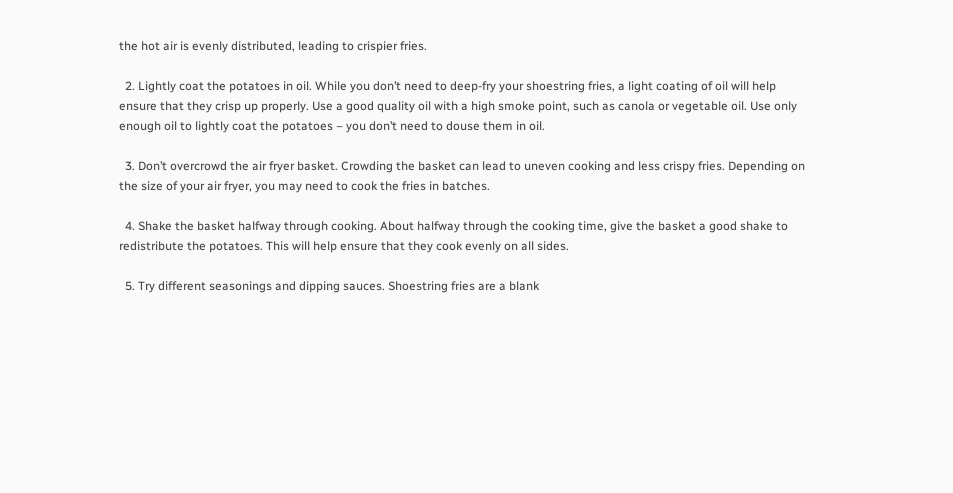the hot air is evenly distributed, leading to crispier fries.

  2. Lightly coat the potatoes in oil. While you don’t need to deep-fry your shoestring fries, a light coating of oil will help ensure that they crisp up properly. Use a good quality oil with a high smoke point, such as canola or vegetable oil. Use only enough oil to lightly coat the potatoes – you don’t need to douse them in oil.

  3. Don’t overcrowd the air fryer basket. Crowding the basket can lead to uneven cooking and less crispy fries. Depending on the size of your air fryer, you may need to cook the fries in batches.

  4. Shake the basket halfway through cooking. About halfway through the cooking time, give the basket a good shake to redistribute the potatoes. This will help ensure that they cook evenly on all sides.

  5. Try different seasonings and dipping sauces. Shoestring fries are a blank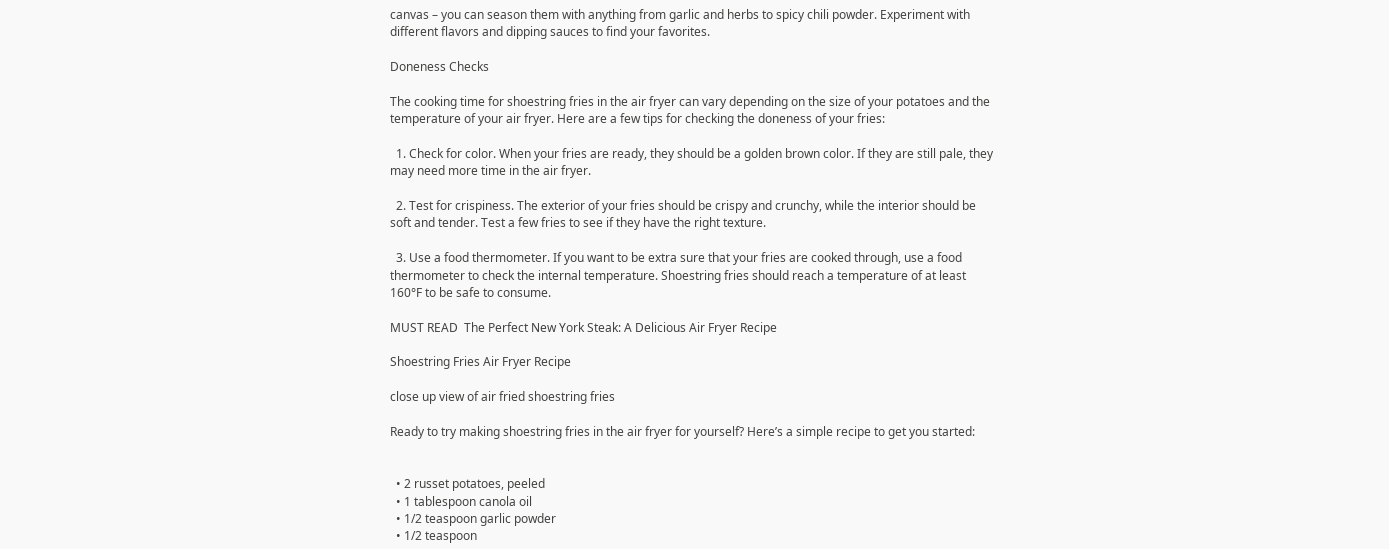canvas – you can season them with anything from garlic and herbs to spicy chili powder. Experiment with different flavors and dipping sauces to find your favorites.

Doneness Checks

The cooking time for shoestring fries in the air fryer can vary depending on the size of your potatoes and the temperature of your air fryer. Here are a few tips for checking the doneness of your fries:

  1. Check for color. When your fries are ready, they should be a golden brown color. If they are still pale, they may need more time in the air fryer.

  2. Test for crispiness. The exterior of your fries should be crispy and crunchy, while the interior should be soft and tender. Test a few fries to see if they have the right texture.

  3. Use a food thermometer. If you want to be extra sure that your fries are cooked through, use a food thermometer to check the internal temperature. Shoestring fries should reach a temperature of at least 160°F to be safe to consume.

MUST READ  The Perfect New York Steak: A Delicious Air Fryer Recipe

Shoestring Fries Air Fryer Recipe

close up view of air fried shoestring fries

Ready to try making shoestring fries in the air fryer for yourself? Here’s a simple recipe to get you started:


  • 2 russet potatoes, peeled
  • 1 tablespoon canola oil
  • 1/2 teaspoon garlic powder
  • 1/2 teaspoon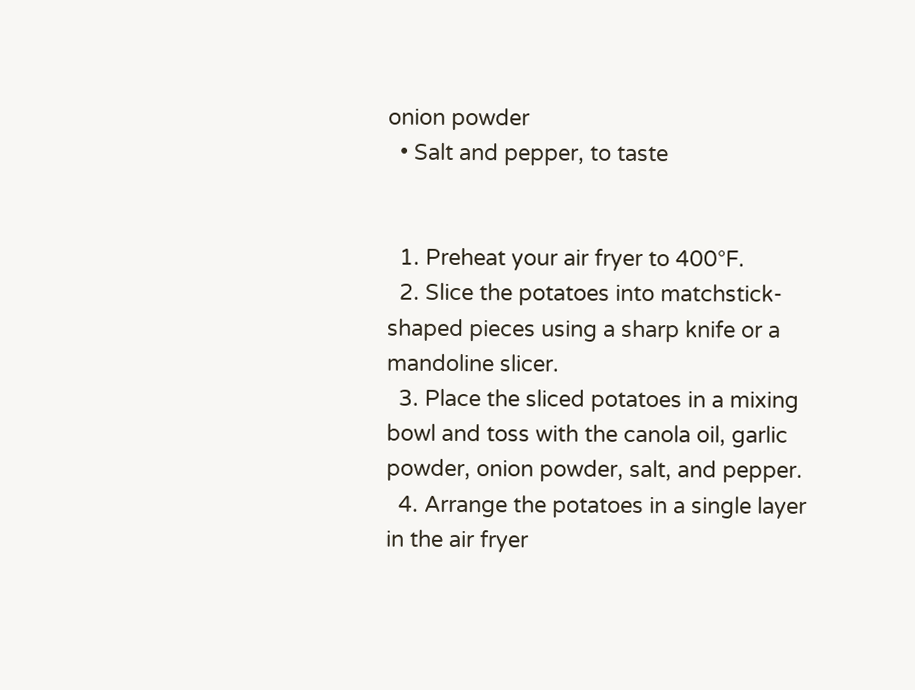onion powder
  • Salt and pepper, to taste


  1. Preheat your air fryer to 400°F.
  2. Slice the potatoes into matchstick-shaped pieces using a sharp knife or a mandoline slicer.
  3. Place the sliced potatoes in a mixing bowl and toss with the canola oil, garlic powder, onion powder, salt, and pepper.
  4. Arrange the potatoes in a single layer in the air fryer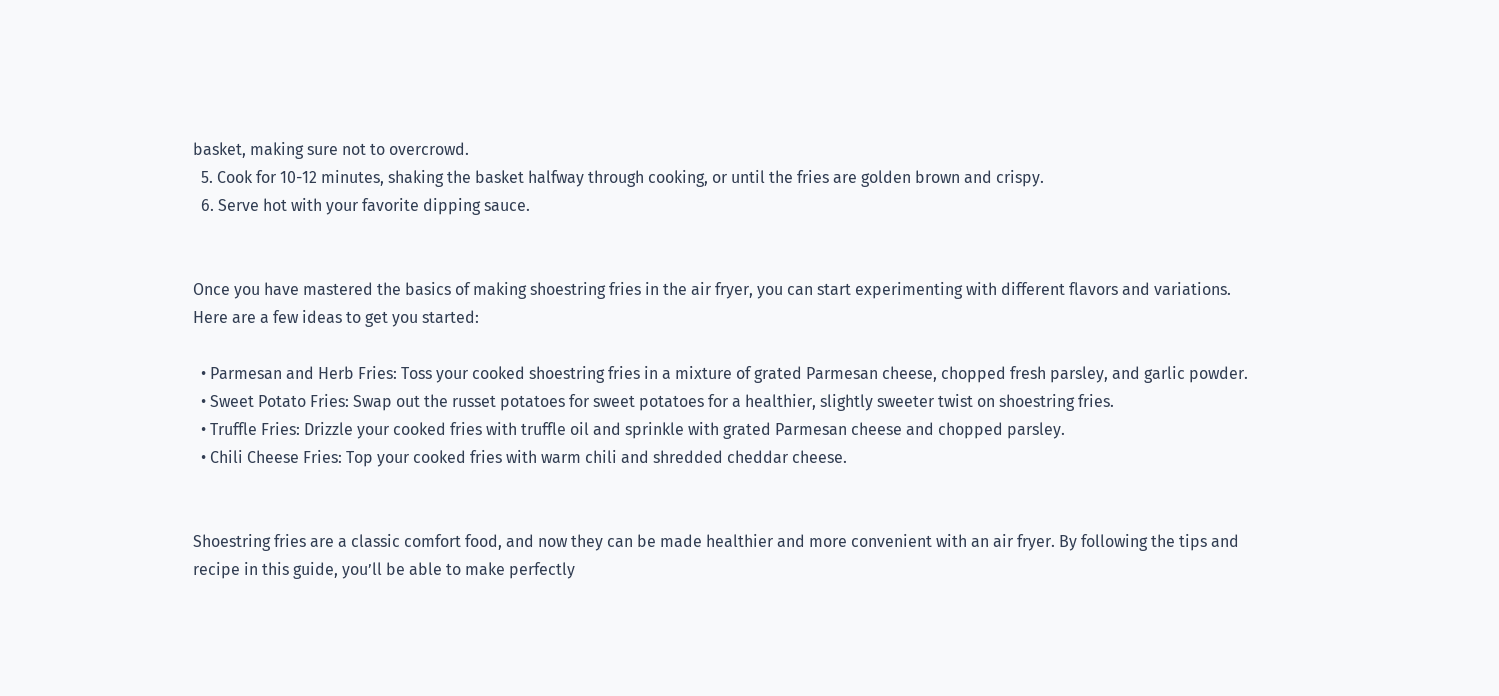basket, making sure not to overcrowd.
  5. Cook for 10-12 minutes, shaking the basket halfway through cooking, or until the fries are golden brown and crispy.
  6. Serve hot with your favorite dipping sauce.


Once you have mastered the basics of making shoestring fries in the air fryer, you can start experimenting with different flavors and variations. Here are a few ideas to get you started:

  • Parmesan and Herb Fries: Toss your cooked shoestring fries in a mixture of grated Parmesan cheese, chopped fresh parsley, and garlic powder.
  • Sweet Potato Fries: Swap out the russet potatoes for sweet potatoes for a healthier, slightly sweeter twist on shoestring fries.
  • Truffle Fries: Drizzle your cooked fries with truffle oil and sprinkle with grated Parmesan cheese and chopped parsley.
  • Chili Cheese Fries: Top your cooked fries with warm chili and shredded cheddar cheese.


Shoestring fries are a classic comfort food, and now they can be made healthier and more convenient with an air fryer. By following the tips and recipe in this guide, you’ll be able to make perfectly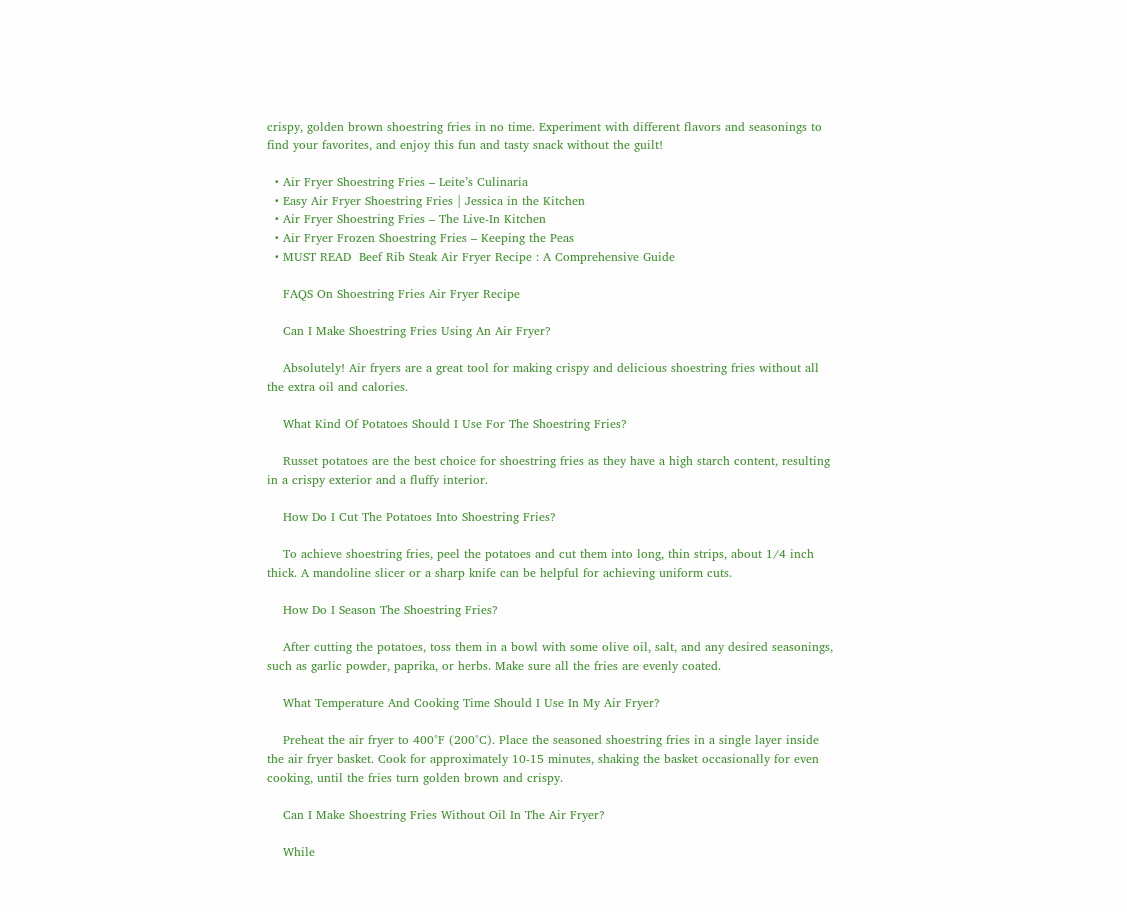crispy, golden brown shoestring fries in no time. Experiment with different flavors and seasonings to find your favorites, and enjoy this fun and tasty snack without the guilt!

  • Air Fryer Shoestring Fries – Leite’s Culinaria
  • Easy Air Fryer Shoestring Fries | Jessica in the Kitchen
  • Air Fryer Shoestring Fries – The Live-In Kitchen
  • Air Fryer Frozen Shoestring Fries – Keeping the Peas
  • MUST READ  Beef Rib Steak Air Fryer Recipe : A Comprehensive Guide

    FAQS On Shoestring Fries Air Fryer Recipe

    Can I Make Shoestring Fries Using An Air Fryer?

    Absolutely! Air fryers are a great tool for making crispy and delicious shoestring fries without all the extra oil and calories.

    What Kind Of Potatoes Should I Use For The Shoestring Fries?

    Russet potatoes are the best choice for shoestring fries as they have a high starch content, resulting in a crispy exterior and a fluffy interior.

    How Do I Cut The Potatoes Into Shoestring Fries?

    To achieve shoestring fries, peel the potatoes and cut them into long, thin strips, about 1/4 inch thick. A mandoline slicer or a sharp knife can be helpful for achieving uniform cuts.

    How Do I Season The Shoestring Fries?

    After cutting the potatoes, toss them in a bowl with some olive oil, salt, and any desired seasonings, such as garlic powder, paprika, or herbs. Make sure all the fries are evenly coated.

    What Temperature And Cooking Time Should I Use In My Air Fryer?

    Preheat the air fryer to 400°F (200°C). Place the seasoned shoestring fries in a single layer inside the air fryer basket. Cook for approximately 10-15 minutes, shaking the basket occasionally for even cooking, until the fries turn golden brown and crispy.

    Can I Make Shoestring Fries Without Oil In The Air Fryer?

    While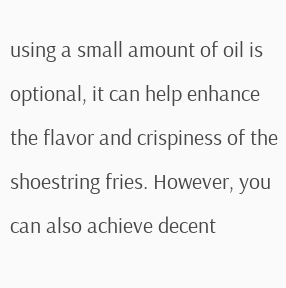using a small amount of oil is optional, it can help enhance the flavor and crispiness of the shoestring fries. However, you can also achieve decent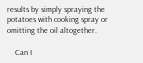results by simply spraying the potatoes with cooking spray or omitting the oil altogether.

    Can I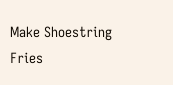Make Shoestring Fries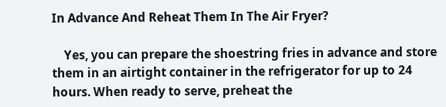In Advance And Reheat Them In The Air Fryer?

    Yes, you can prepare the shoestring fries in advance and store them in an airtight container in the refrigerator for up to 24 hours. When ready to serve, preheat the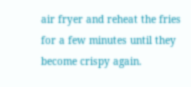air fryer and reheat the fries for a few minutes until they become crispy again.